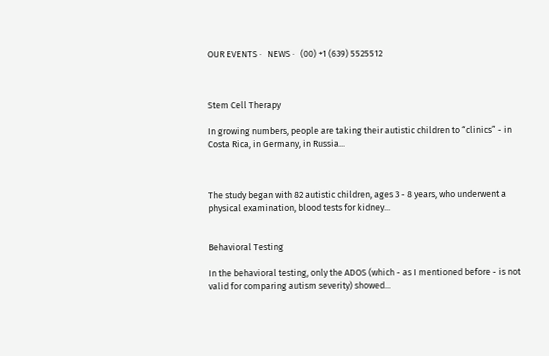OUR EVENTS ·   NEWS ·   (00) +1 (639) 5525512



Stem Cell Therapy

In growing numbers, people are taking their autistic children to “clinics” - in Costa Rica, in Germany, in Russia...



The study began with 82 autistic children, ages 3 - 8 years, who underwent a physical examination, blood tests for kidney...


Behavioral Testing

In the behavioral testing, only the ADOS (which - as I mentioned before - is not valid for comparing autism severity) showed...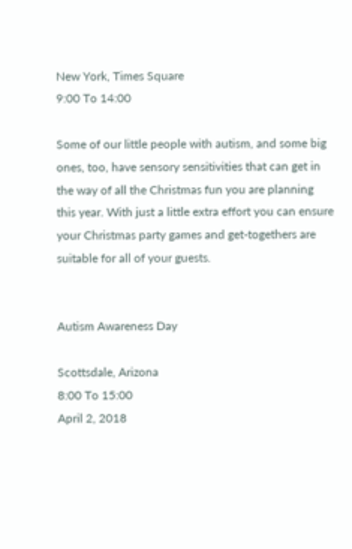New York, Times Square
9:00 To 14:00

Some of our little people with autism, and some big ones, too, have sensory sensitivities that can get in the way of all the Christmas fun you are planning this year. With just a little extra effort you can ensure your Christmas party games and get-togethers are suitable for all of your guests.


Autism Awareness Day

Scottsdale, Arizona
8:00 To 15:00
April 2, 2018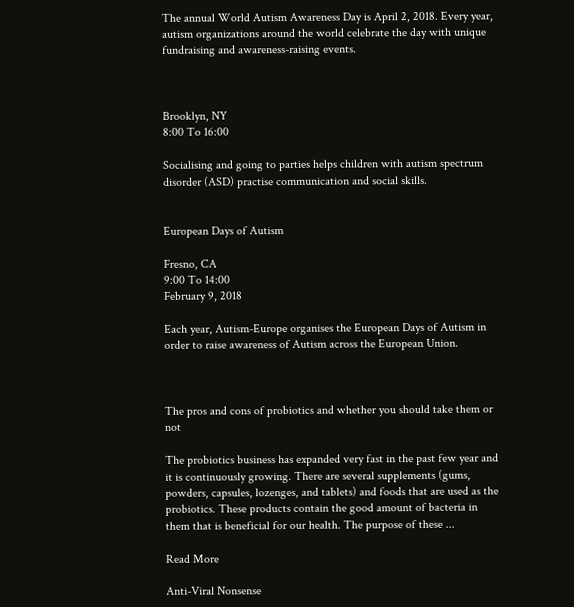The annual World Autism Awareness Day is April 2, 2018. Every year, autism organizations around the world celebrate the day with unique fundraising and awareness-raising events.



Brooklyn, NY
8:00 To 16:00

Socialising and going to parties helps children with autism spectrum disorder (ASD) practise communication and social skills.


European Days of Autism

Fresno, CA
9:00 To 14:00
February 9, 2018

Each year, Autism-Europe organises the European Days of Autism in order to raise awareness of Autism across the European Union.



The pros and cons of probiotics and whether you should take them or not

The probiotics business has expanded very fast in the past few year and it is continuously growing. There are several supplements (gums, powders, capsules, lozenges, and tablets) and foods that are used as the probiotics. These products contain the good amount of bacteria in them that is beneficial for our health. The purpose of these ...

Read More

Anti-Viral Nonsense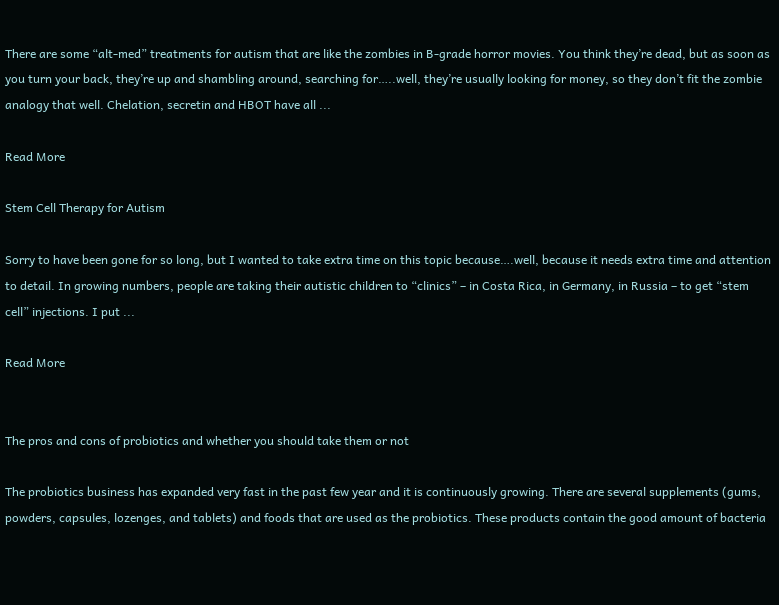There are some “alt-med” treatments for autism that are like the zombies in B-grade horror movies. You think they’re dead, but as soon as you turn your back, they’re up and shambling around, searching for…..well, they’re usually looking for money, so they don’t fit the zombie analogy that well. Chelation, secretin and HBOT have all ...

Read More

Stem Cell Therapy for Autism

Sorry to have been gone for so long, but I wanted to take extra time on this topic because….well, because it needs extra time and attention to detail. In growing numbers, people are taking their autistic children to “clinics” – in Costa Rica, in Germany, in Russia – to get “stem cell” injections. I put ...

Read More


The pros and cons of probiotics and whether you should take them or not

The probiotics business has expanded very fast in the past few year and it is continuously growing. There are several supplements (gums, powders, capsules, lozenges, and tablets) and foods that are used as the probiotics. These products contain the good amount of bacteria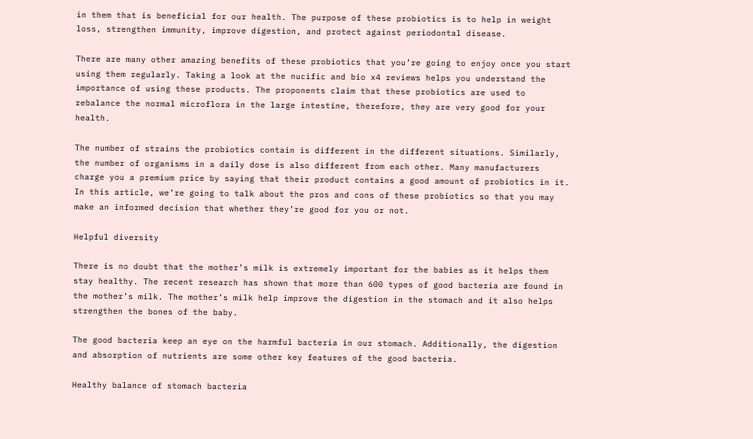in them that is beneficial for our health. The purpose of these probiotics is to help in weight loss, strengthen immunity, improve digestion, and protect against periodontal disease.

There are many other amazing benefits of these probiotics that you’re going to enjoy once you start using them regularly. Taking a look at the nucific and bio x4 reviews helps you understand the importance of using these products. The proponents claim that these probiotics are used to rebalance the normal microflora in the large intestine, therefore, they are very good for your health.

The number of strains the probiotics contain is different in the different situations. Similarly, the number of organisms in a daily dose is also different from each other. Many manufacturers charge you a premium price by saying that their product contains a good amount of probiotics in it. In this article, we’re going to talk about the pros and cons of these probiotics so that you may make an informed decision that whether they’re good for you or not.

Helpful diversity

There is no doubt that the mother’s milk is extremely important for the babies as it helps them stay healthy. The recent research has shown that more than 600 types of good bacteria are found in the mother’s milk. The mother’s milk help improve the digestion in the stomach and it also helps strengthen the bones of the baby.

The good bacteria keep an eye on the harmful bacteria in our stomach. Additionally, the digestion and absorption of nutrients are some other key features of the good bacteria.

Healthy balance of stomach bacteria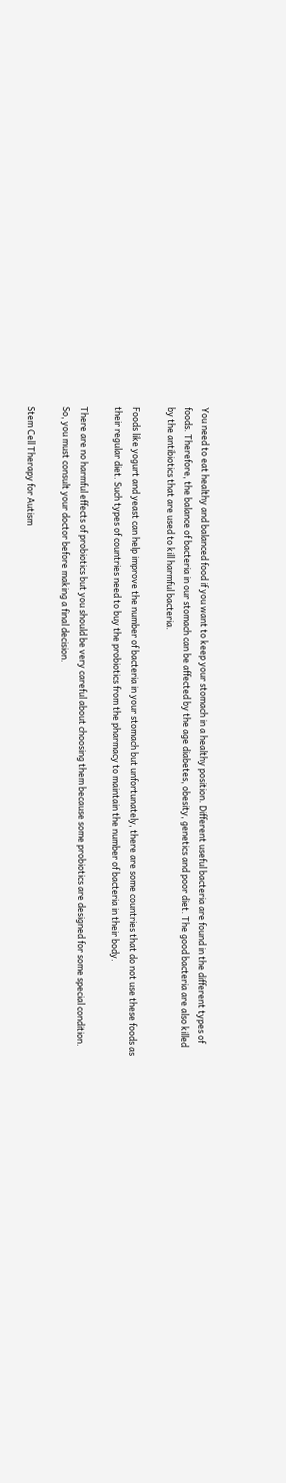You need to eat healthy and balanced food if you want to keep your stomach in a healthy position. Different useful bacteria are found in the different types of foods. Therefore, the balance of bacteria in our stomach can be affected by the age diabetes, obesity, genetics and poor diet. The good bacteria are also killed by the antibiotics that are used to kill harmful bacteria.

Foods like yogurt and yeast can help improve the number of bacteria in your stomach but unfortunately, there are some countries that do not use these foods as their regular diet. Such types of countries need to buy the probiotics from the pharmacy to maintain the number of bacteria in their body.

There are no harmful effects of probiotics but you should be very careful about choosing them because some probiotics are designed for some special condition. So, you must consult your doctor before making a final decision.

Stem Cell Therapy for Autism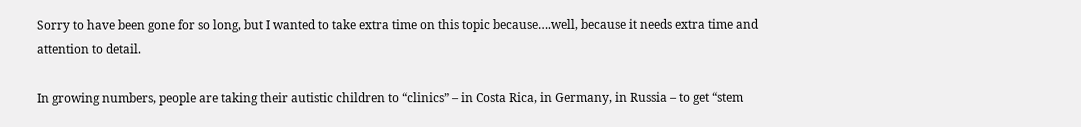Sorry to have been gone for so long, but I wanted to take extra time on this topic because….well, because it needs extra time and attention to detail.

In growing numbers, people are taking their autistic children to “clinics” – in Costa Rica, in Germany, in Russia – to get “stem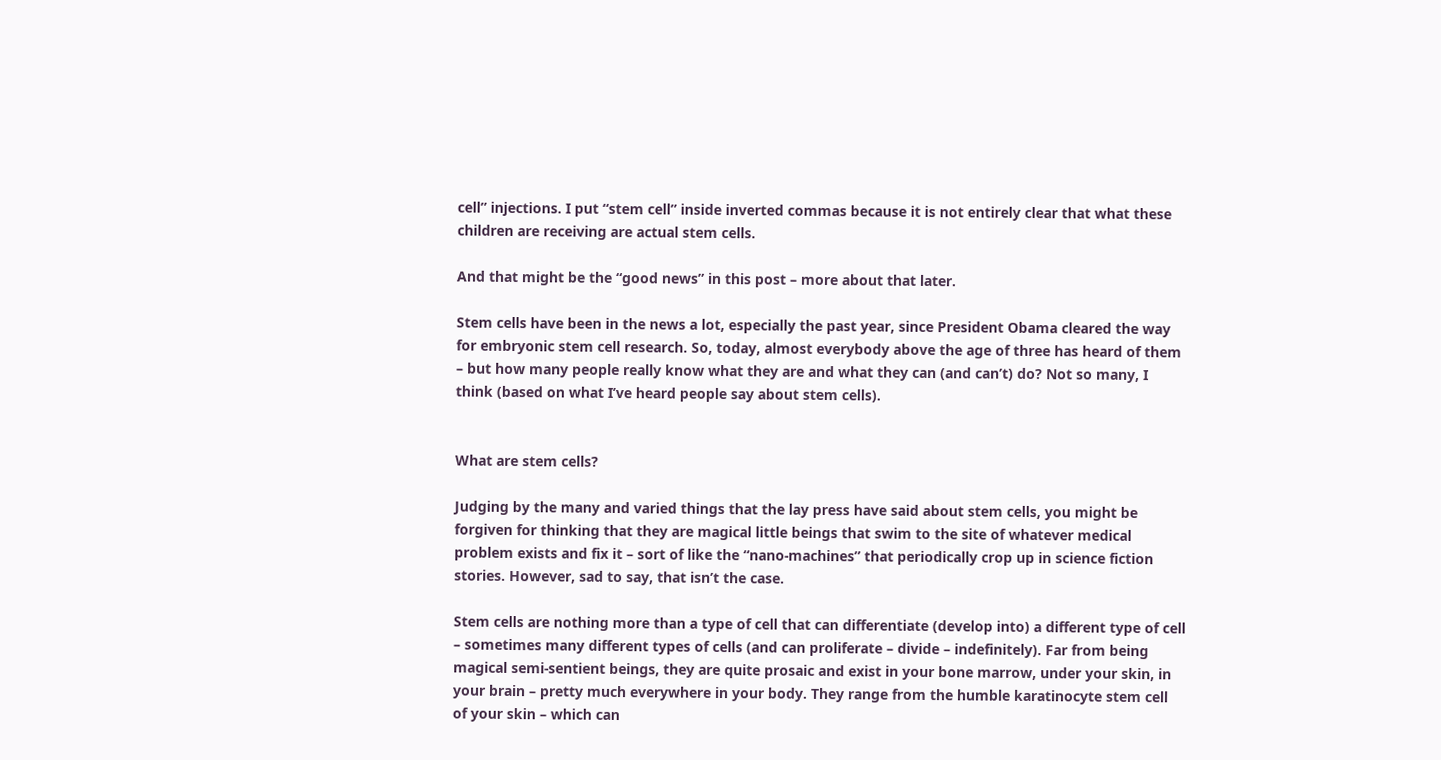cell” injections. I put “stem cell” inside inverted commas because it is not entirely clear that what these children are receiving are actual stem cells.

And that might be the “good news” in this post – more about that later.

Stem cells have been in the news a lot, especially the past year, since President Obama cleared the way for embryonic stem cell research. So, today, almost everybody above the age of three has heard of them – but how many people really know what they are and what they can (and can’t) do? Not so many, I think (based on what I’ve heard people say about stem cells).


What are stem cells?

Judging by the many and varied things that the lay press have said about stem cells, you might be forgiven for thinking that they are magical little beings that swim to the site of whatever medical problem exists and fix it – sort of like the “nano-machines” that periodically crop up in science fiction stories. However, sad to say, that isn’t the case.

Stem cells are nothing more than a type of cell that can differentiate (develop into) a different type of cell – sometimes many different types of cells (and can proliferate – divide – indefinitely). Far from being magical semi-sentient beings, they are quite prosaic and exist in your bone marrow, under your skin, in your brain – pretty much everywhere in your body. They range from the humble karatinocyte stem cell of your skin – which can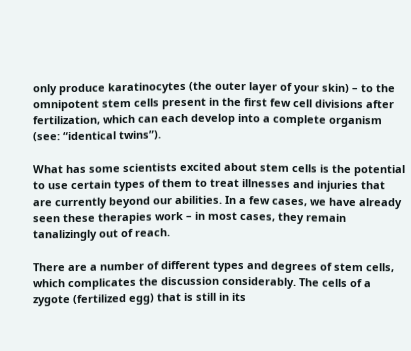only produce karatinocytes (the outer layer of your skin) – to the omnipotent stem cells present in the first few cell divisions after fertilization, which can each develop into a complete organism (see: “identical twins”).

What has some scientists excited about stem cells is the potential to use certain types of them to treat illnesses and injuries that are currently beyond our abilities. In a few cases, we have already seen these therapies work – in most cases, they remain tanalizingly out of reach.

There are a number of different types and degrees of stem cells, which complicates the discussion considerably. The cells of a zygote (fertilized egg) that is still in its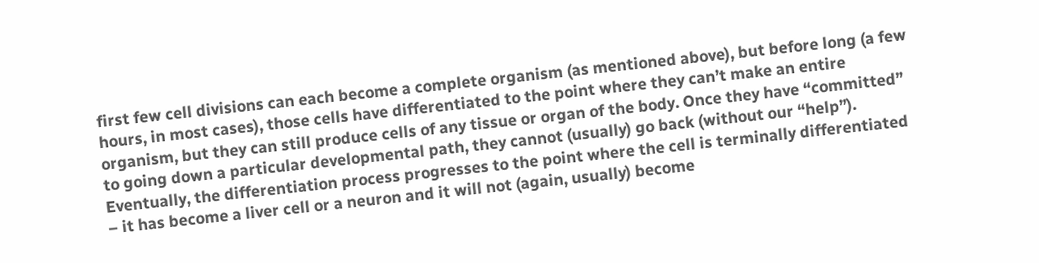first few cell divisions can each become a complete organism (as mentioned above), but before long (a few hours, in most cases), those cells have differentiated to the point where they can’t make an entire organism, but they can still produce cells of any tissue or organ of the body. Once they have “committed” to going down a particular developmental path, they cannot (usually) go back (without our “help”). Eventually, the differentiation process progresses to the point where the cell is terminally differentiated – it has become a liver cell or a neuron and it will not (again, usually) become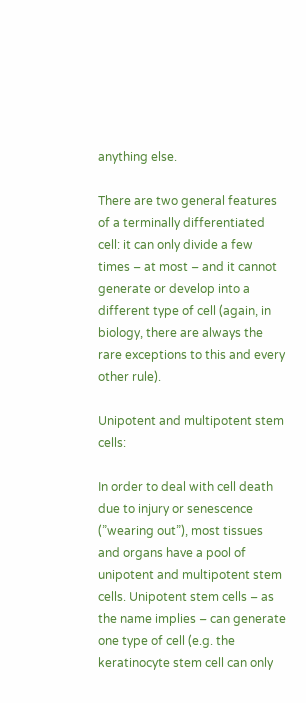anything else.

There are two general features of a terminally differentiated cell: it can only divide a few times – at most – and it cannot generate or develop into a different type of cell (again, in biology, there are always the rare exceptions to this and every other rule).

Unipotent and multipotent stem cells:

In order to deal with cell death due to injury or senescence (”wearing out”), most tissues and organs have a pool of unipotent and multipotent stem cells. Unipotent stem cells – as the name implies – can generate one type of cell (e.g. the keratinocyte stem cell can only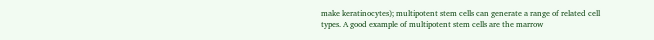make keratinocytes); multipotent stem cells can generate a range of related cell types. A good example of multipotent stem cells are the marrow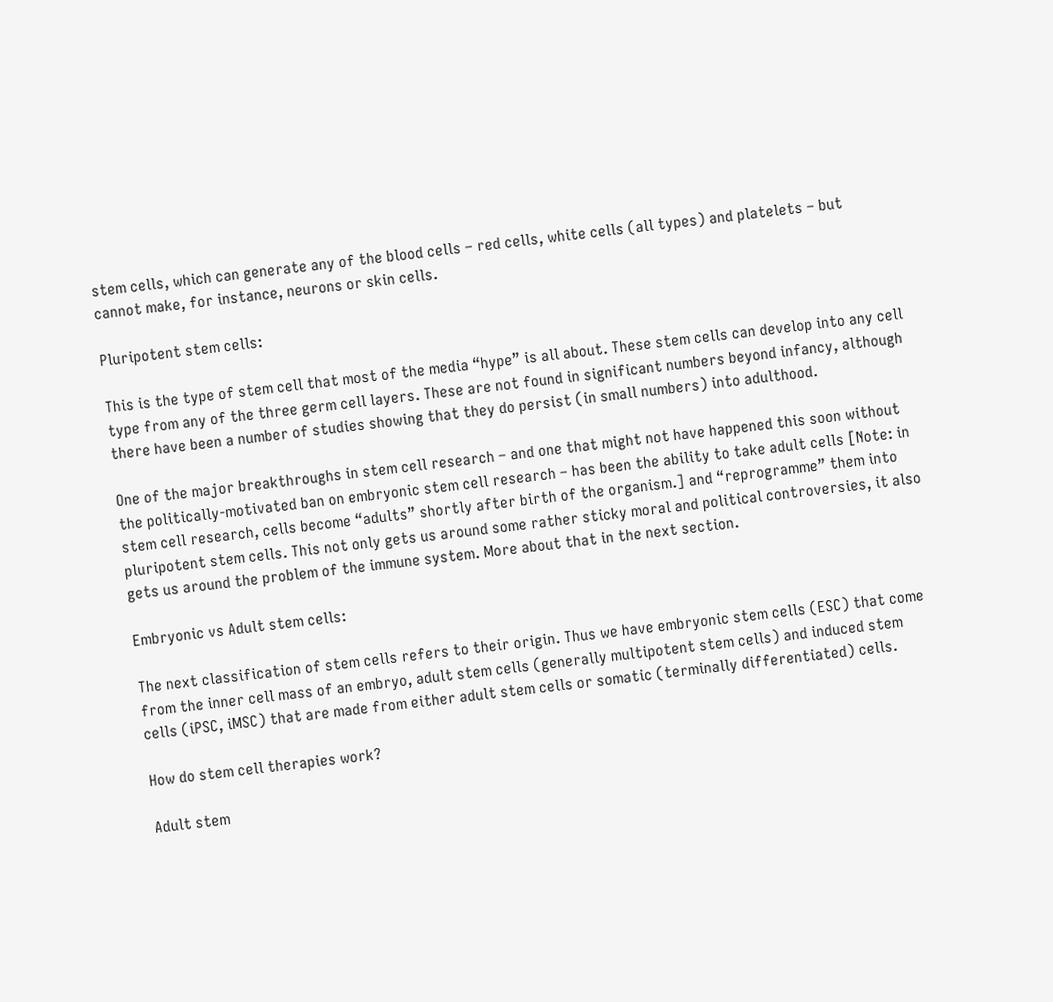stem cells, which can generate any of the blood cells – red cells, white cells (all types) and platelets – but cannot make, for instance, neurons or skin cells.

Pluripotent stem cells:

This is the type of stem cell that most of the media “hype” is all about. These stem cells can develop into any cell type from any of the three germ cell layers. These are not found in significant numbers beyond infancy, although there have been a number of studies showing that they do persist (in small numbers) into adulthood.

One of the major breakthroughs in stem cell research – and one that might not have happened this soon without the politically-motivated ban on embryonic stem cell research – has been the ability to take adult cells [Note: in stem cell research, cells become “adults” shortly after birth of the organism.] and “reprogramme” them into pluripotent stem cells. This not only gets us around some rather sticky moral and political controversies, it also gets us around the problem of the immune system. More about that in the next section.

Embryonic vs Adult stem cells:

The next classification of stem cells refers to their origin. Thus we have embryonic stem cells (ESC) that come from the inner cell mass of an embryo, adult stem cells (generally multipotent stem cells) and induced stem cells (iPSC, iMSC) that are made from either adult stem cells or somatic (terminally differentiated) cells.

How do stem cell therapies work?

Adult stem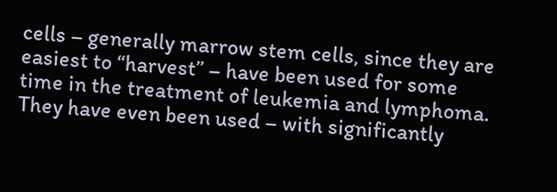cells – generally marrow stem cells, since they are easiest to “harvest” – have been used for some time in the treatment of leukemia and lymphoma. They have even been used – with significantly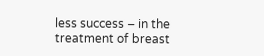less success – in the treatment of breast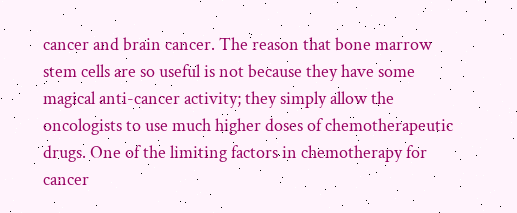cancer and brain cancer. The reason that bone marrow stem cells are so useful is not because they have some magical anti-cancer activity; they simply allow the oncologists to use much higher doses of chemotherapeutic drugs. One of the limiting factors in chemotherapy for cancer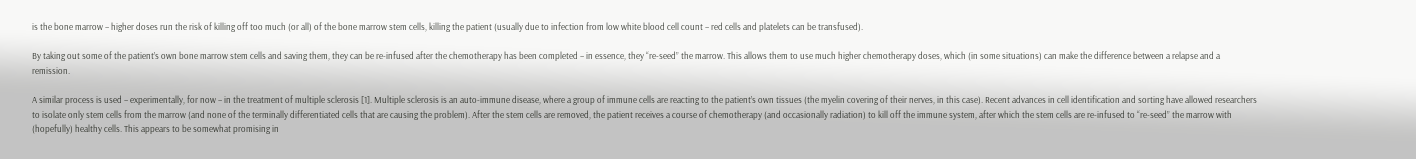is the bone marrow – higher doses run the risk of killing off too much (or all) of the bone marrow stem cells, killing the patient (usually due to infection from low white blood cell count – red cells and platelets can be transfused).

By taking out some of the patient’s own bone marrow stem cells and saving them, they can be re-infused after the chemotherapy has been completed – in essence, they “re-seed” the marrow. This allows them to use much higher chemotherapy doses, which (in some situations) can make the difference between a relapse and a remission.

A similar process is used – experimentally, for now – in the treatment of multiple sclerosis [1]. Multiple sclerosis is an auto-immune disease, where a group of immune cells are reacting to the patient’s own tissues (the myelin covering of their nerves, in this case). Recent advances in cell identification and sorting have allowed researchers to isolate only stem cells from the marrow (and none of the terminally differentiated cells that are causing the problem). After the stem cells are removed, the patient receives a course of chemotherapy (and occasionally radiation) to kill off the immune system, after which the stem cells are re-infused to “re-seed” the marrow with (hopefully) healthy cells. This appears to be somewhat promising in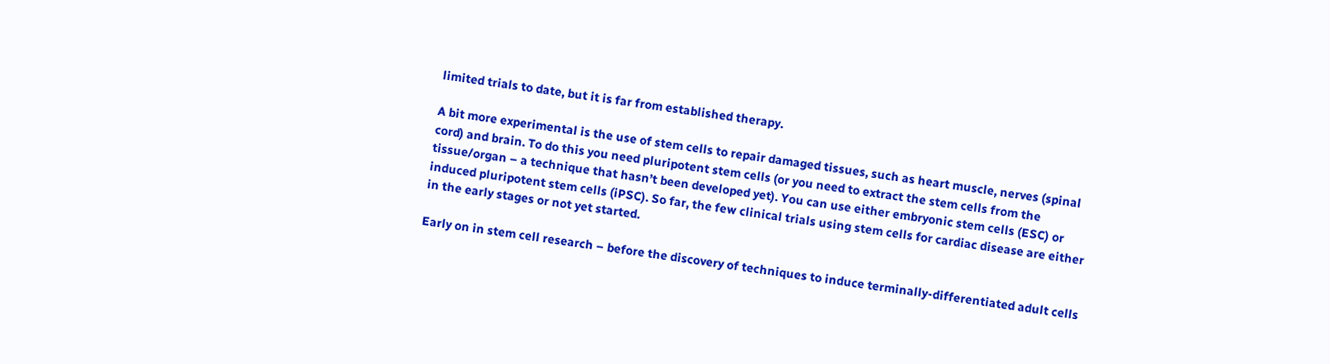limited trials to date, but it is far from established therapy.

A bit more experimental is the use of stem cells to repair damaged tissues, such as heart muscle, nerves (spinal cord) and brain. To do this you need pluripotent stem cells (or you need to extract the stem cells from the tissue/organ – a technique that hasn’t been developed yet). You can use either embryonic stem cells (ESC) or induced pluripotent stem cells (iPSC). So far, the few clinical trials using stem cells for cardiac disease are either in the early stages or not yet started.

Early on in stem cell research – before the discovery of techniques to induce terminally-differentiated adult cells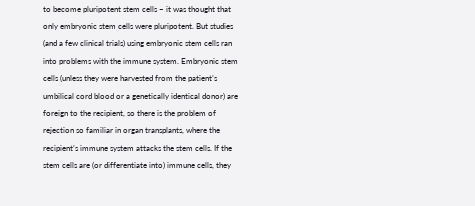to become pluripotent stem cells – it was thought that only embryonic stem cells were pluripotent. But studies (and a few clinical trials) using embryonic stem cells ran into problems with the immune system. Embryonic stem cells (unless they were harvested from the patient’s umbilical cord blood or a genetically identical donor) are foreign to the recipient, so there is the problem of rejection so familiar in organ transplants, where the recipient’s immune system attacks the stem cells. If the stem cells are (or differentiate into) immune cells, they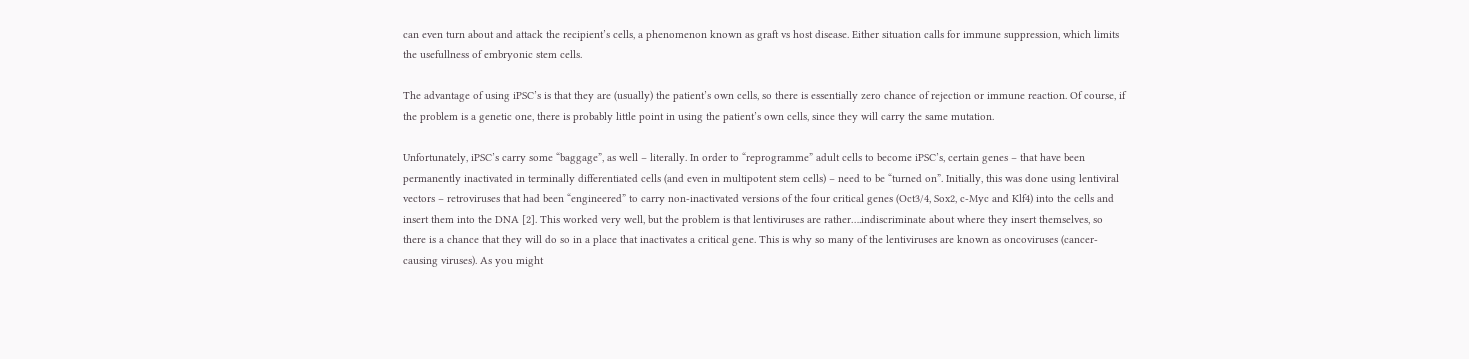can even turn about and attack the recipient’s cells, a phenomenon known as graft vs host disease. Either situation calls for immune suppression, which limits the usefullness of embryonic stem cells.

The advantage of using iPSC’s is that they are (usually) the patient’s own cells, so there is essentially zero chance of rejection or immune reaction. Of course, if the problem is a genetic one, there is probably little point in using the patient’s own cells, since they will carry the same mutation.

Unfortunately, iPSC’s carry some “baggage”, as well – literally. In order to “reprogramme” adult cells to become iPSC’s, certain genes – that have been permanently inactivated in terminally differentiated cells (and even in multipotent stem cells) – need to be “turned on”. Initially, this was done using lentiviral vectors – retroviruses that had been “engineered” to carry non-inactivated versions of the four critical genes (Oct3/4, Sox2, c-Myc and Klf4) into the cells and insert them into the DNA [2]. This worked very well, but the problem is that lentiviruses are rather….indiscriminate about where they insert themselves, so there is a chance that they will do so in a place that inactivates a critical gene. This is why so many of the lentiviruses are known as oncoviruses (cancer-causing viruses). As you might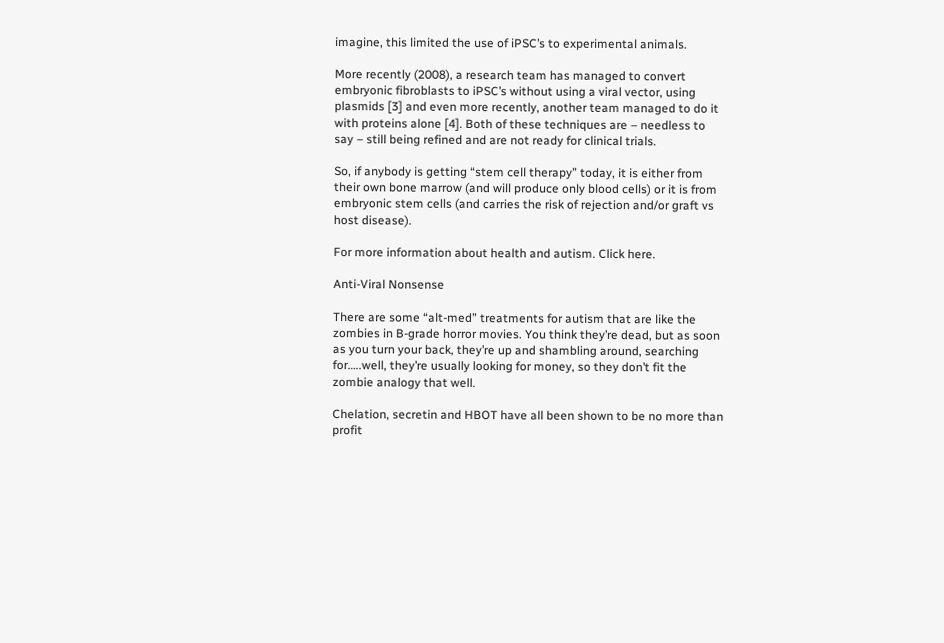imagine, this limited the use of iPSC’s to experimental animals.

More recently (2008), a research team has managed to convert embryonic fibroblasts to iPSC’s without using a viral vector, using plasmids [3] and even more recently, another team managed to do it with proteins alone [4]. Both of these techniques are – needless to say – still being refined and are not ready for clinical trials.

So, if anybody is getting “stem cell therapy” today, it is either from their own bone marrow (and will produce only blood cells) or it is from embryonic stem cells (and carries the risk of rejection and/or graft vs host disease).

For more information about health and autism. Click here.

Anti-Viral Nonsense

There are some “alt-med” treatments for autism that are like the zombies in B-grade horror movies. You think they’re dead, but as soon as you turn your back, they’re up and shambling around, searching for…..well, they’re usually looking for money, so they don’t fit the zombie analogy that well.

Chelation, secretin and HBOT have all been shown to be no more than profit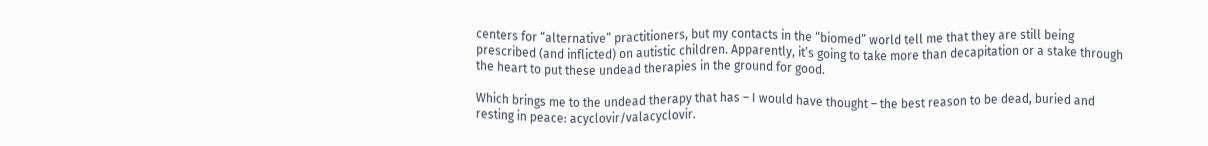centers for “alternative” practitioners, but my contacts in the “biomed” world tell me that they are still being prescribed (and inflicted) on autistic children. Apparently, it’s going to take more than decapitation or a stake through the heart to put these undead therapies in the ground for good.

Which brings me to the undead therapy that has – I would have thought – the best reason to be dead, buried and resting in peace: acyclovir/valacyclovir.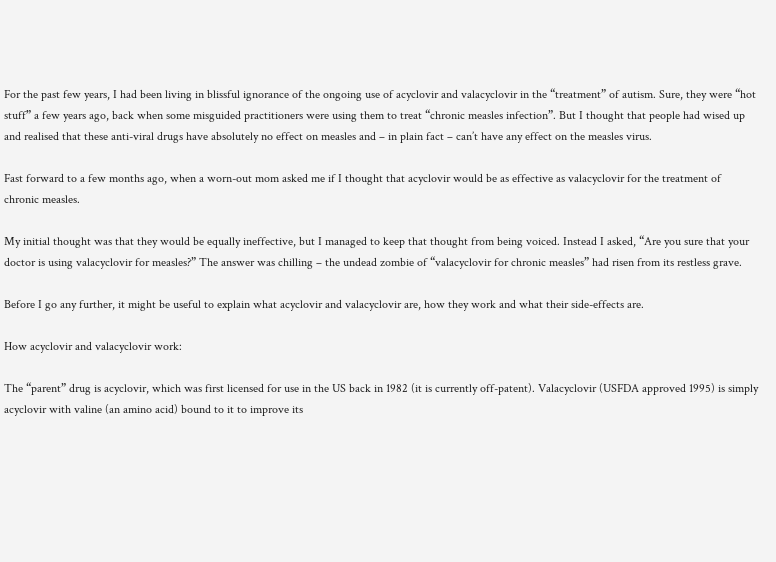For the past few years, I had been living in blissful ignorance of the ongoing use of acyclovir and valacyclovir in the “treatment” of autism. Sure, they were “hot stuff” a few years ago, back when some misguided practitioners were using them to treat “chronic measles infection”. But I thought that people had wised up and realised that these anti-viral drugs have absolutely no effect on measles and – in plain fact – can’t have any effect on the measles virus.

Fast forward to a few months ago, when a worn-out mom asked me if I thought that acyclovir would be as effective as valacyclovir for the treatment of chronic measles.

My initial thought was that they would be equally ineffective, but I managed to keep that thought from being voiced. Instead I asked, “Are you sure that your doctor is using valacyclovir for measles?” The answer was chilling – the undead zombie of “valacyclovir for chronic measles” had risen from its restless grave.

Before I go any further, it might be useful to explain what acyclovir and valacyclovir are, how they work and what their side-effects are.

How acyclovir and valacyclovir work:

The “parent” drug is acyclovir, which was first licensed for use in the US back in 1982 (it is currently off-patent). Valacyclovir (USFDA approved 1995) is simply acyclovir with valine (an amino acid) bound to it to improve its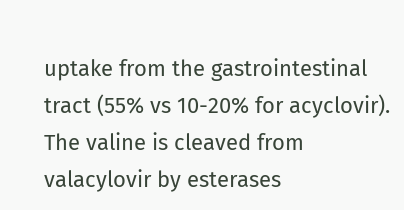uptake from the gastrointestinal tract (55% vs 10-20% for acyclovir). The valine is cleaved from valacylovir by esterases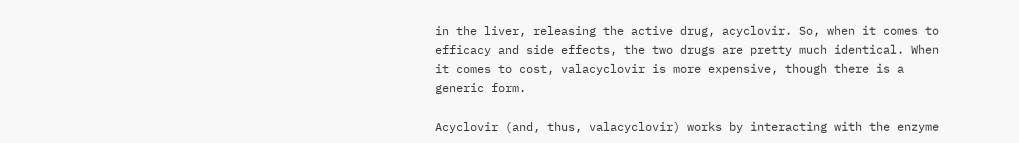in the liver, releasing the active drug, acyclovir. So, when it comes to efficacy and side effects, the two drugs are pretty much identical. When it comes to cost, valacyclovir is more expensive, though there is a generic form.

Acyclovir (and, thus, valacyclovir) works by interacting with the enzyme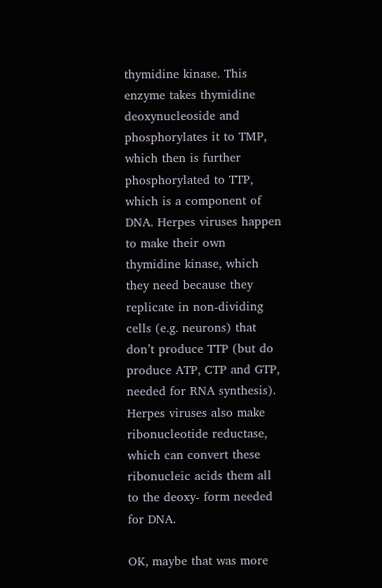thymidine kinase. This enzyme takes thymidine deoxynucleoside and phosphorylates it to TMP, which then is further phosphorylated to TTP, which is a component of DNA. Herpes viruses happen to make their own thymidine kinase, which they need because they replicate in non-dividing cells (e.g. neurons) that don’t produce TTP (but do produce ATP, CTP and GTP, needed for RNA synthesis). Herpes viruses also make ribonucleotide reductase, which can convert these ribonucleic acids them all to the deoxy- form needed for DNA.

OK, maybe that was more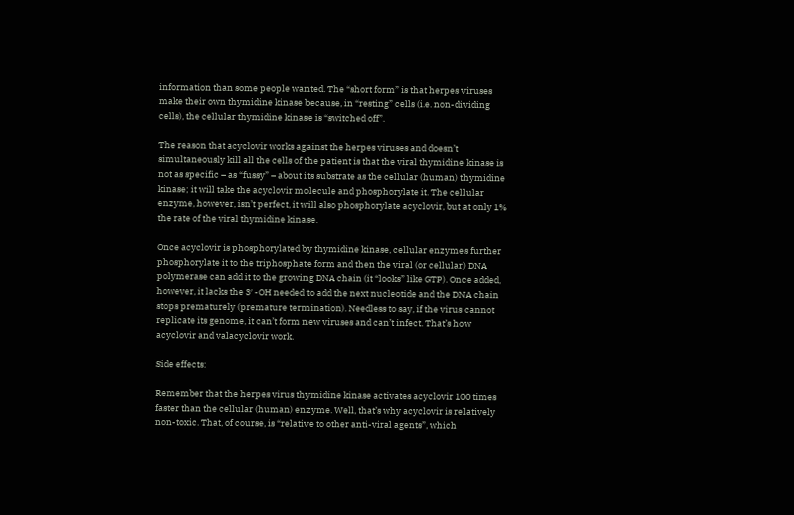information than some people wanted. The “short form” is that herpes viruses make their own thymidine kinase because, in “resting” cells (i.e. non-dividing cells), the cellular thymidine kinase is “switched off”.

The reason that acyclovir works against the herpes viruses and doesn’t simultaneously kill all the cells of the patient is that the viral thymidine kinase is not as specific – as “fussy” – about its substrate as the cellular (human) thymidine kinase; it will take the acyclovir molecule and phosphorylate it. The cellular enzyme, however, isn’t perfect, it will also phosphorylate acyclovir, but at only 1% the rate of the viral thymidine kinase.

Once acyclovir is phosphorylated by thymidine kinase, cellular enzymes further phosphorylate it to the triphosphate form and then the viral (or cellular) DNA polymerase can add it to the growing DNA chain (it “looks” like GTP). Once added, however, it lacks the 3′ -OH needed to add the next nucleotide and the DNA chain stops prematurely (premature termination). Needless to say, if the virus cannot replicate its genome, it can’t form new viruses and can’t infect. That’s how acyclovir and valacyclovir work.

Side effects:

Remember that the herpes virus thymidine kinase activates acyclovir 100 times faster than the cellular (human) enzyme. Well, that’s why acyclovir is relatively non-toxic. That, of course, is “relative to other anti-viral agents”, which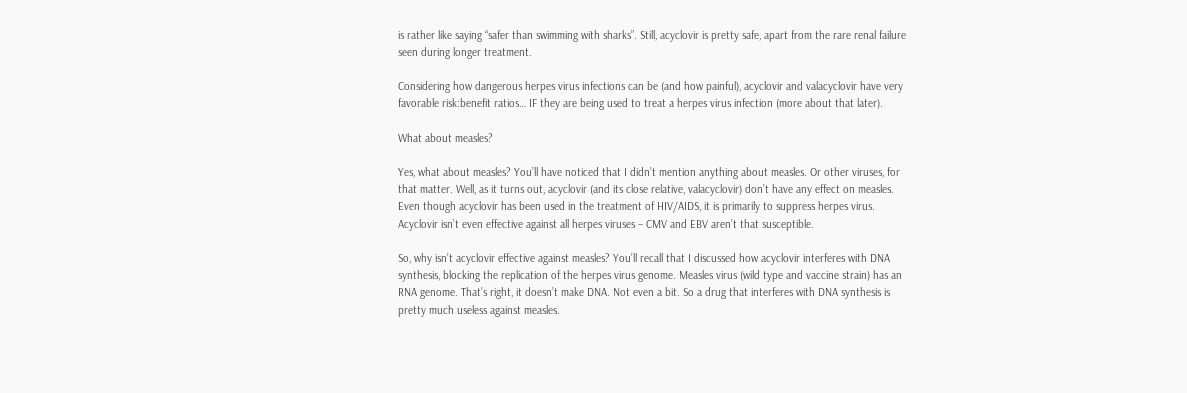is rather like saying “safer than swimming with sharks”. Still, acyclovir is pretty safe, apart from the rare renal failure seen during longer treatment.

Considering how dangerous herpes virus infections can be (and how painful), acyclovir and valacyclovir have very favorable risk:benefit ratios… IF they are being used to treat a herpes virus infection (more about that later).

What about measles?

Yes, what about measles? You’ll have noticed that I didn’t mention anything about measles. Or other viruses, for that matter. Well, as it turns out, acyclovir (and its close relative, valacyclovir) don’t have any effect on measles. Even though acyclovir has been used in the treatment of HIV/AIDS, it is primarily to suppress herpes virus. Acyclovir isn’t even effective against all herpes viruses – CMV and EBV aren’t that susceptible.

So, why isn’t acyclovir effective against measles? You’ll recall that I discussed how acyclovir interferes with DNA synthesis, blocking the replication of the herpes virus genome. Measles virus (wild type and vaccine strain) has an RNA genome. That’s right, it doesn’t make DNA. Not even a bit. So a drug that interferes with DNA synthesis is pretty much useless against measles.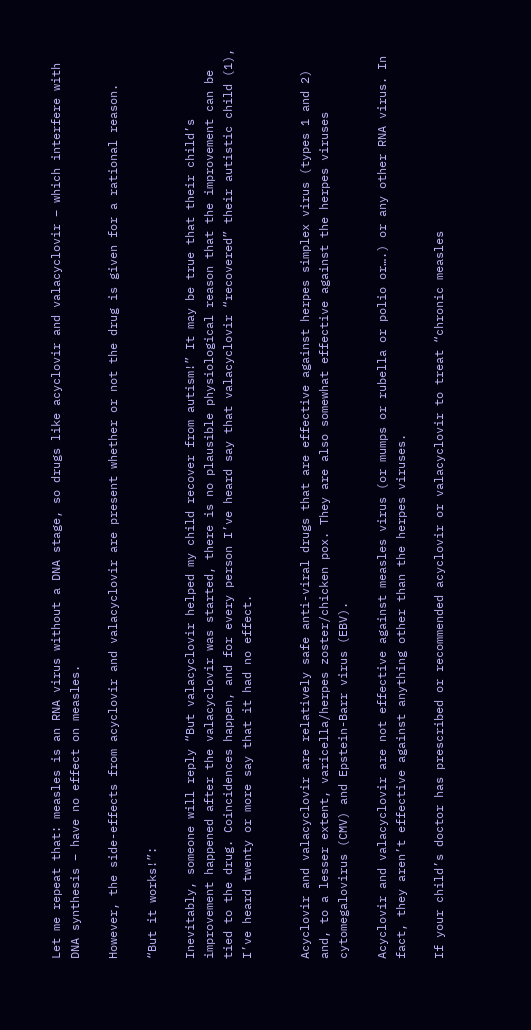Let me repeat that: measles is an RNA virus without a DNA stage, so drugs like acyclovir and valacyclovir – which interfere with DNA synthesis – have no effect on measles.

However, the side-effects from acyclovir and valacyclovir are present whether or not the drug is given for a rational reason.

“But it works!”:

Inevitably, someone will reply “But valacyclovir helped my child recover from autism!” It may be true that their child’s improvement happened after the valacyclovir was started, there is no plausible physiological reason that the improvement can be tied to the drug. Coincidences happen, and for every person I’ve heard say that valacyclovir “recovered” their autistic child (1), I’ve heard twenty or more say that it had no effect.


Acyclovir and valacyclovir are relatively safe anti-viral drugs that are effective against herpes simplex virus (types 1 and 2) and, to a lesser extent, varicella/herpes zoster/chicken pox. They are also somewhat effective against the herpes viruses cytomegalovirus (CMV) and Epstein-Barr virus (EBV).

Acyclovir and valacyclovir are not effective against measles virus (or mumps or rubella or polio or….) or any other RNA virus. In fact, they aren’t effective against anything other than the herpes viruses.

If your child’s doctor has prescribed or recommended acyclovir or valacyclovir to treat “chronic measles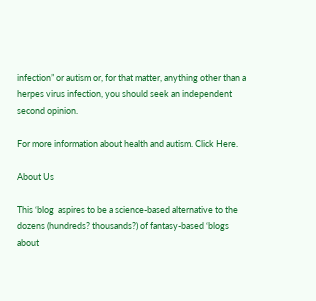infection” or autism or, for that matter, anything other than a herpes virus infection, you should seek an independent second opinion.

For more information about health and autism. Click Here.

About Us

This ‘blog  aspires to be a science-based alternative to the dozens (hundreds? thousands?) of fantasy-based ‘blogs about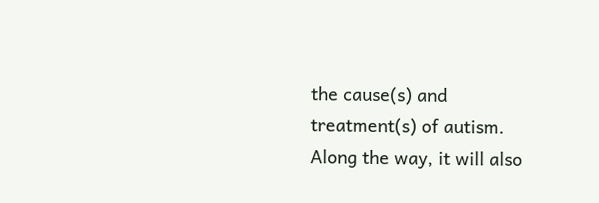the cause(s) and treatment(s) of autism. Along the way, it will also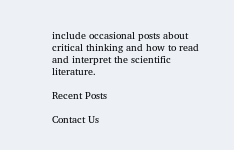include occasional posts about critical thinking and how to read and interpret the scientific literature.

Recent Posts

Contact Us